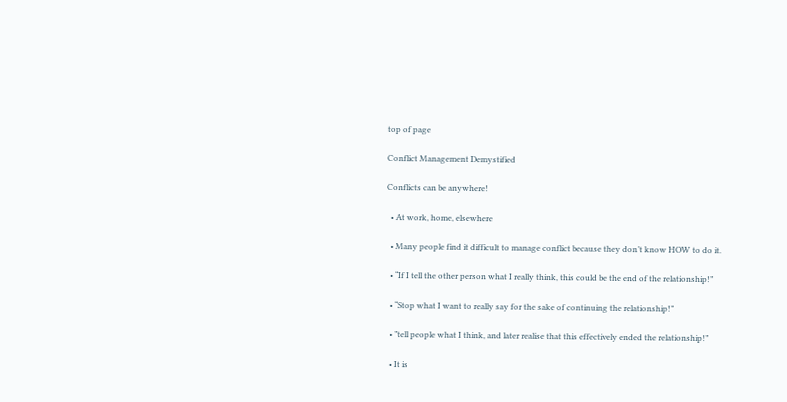top of page

Conflict Management Demystified

Conflicts can be anywhere!

  • At work, home, elsewhere

  • Many people find it difficult to manage conflict because they don’t know HOW to do it.

  • “If I tell the other person what I really think, this could be the end of the relationship!”

  • “Stop what I want to really say for the sake of continuing the relationship!”

  • ”tell people what I think, and later realise that this effectively ended the relationship!”

  • It is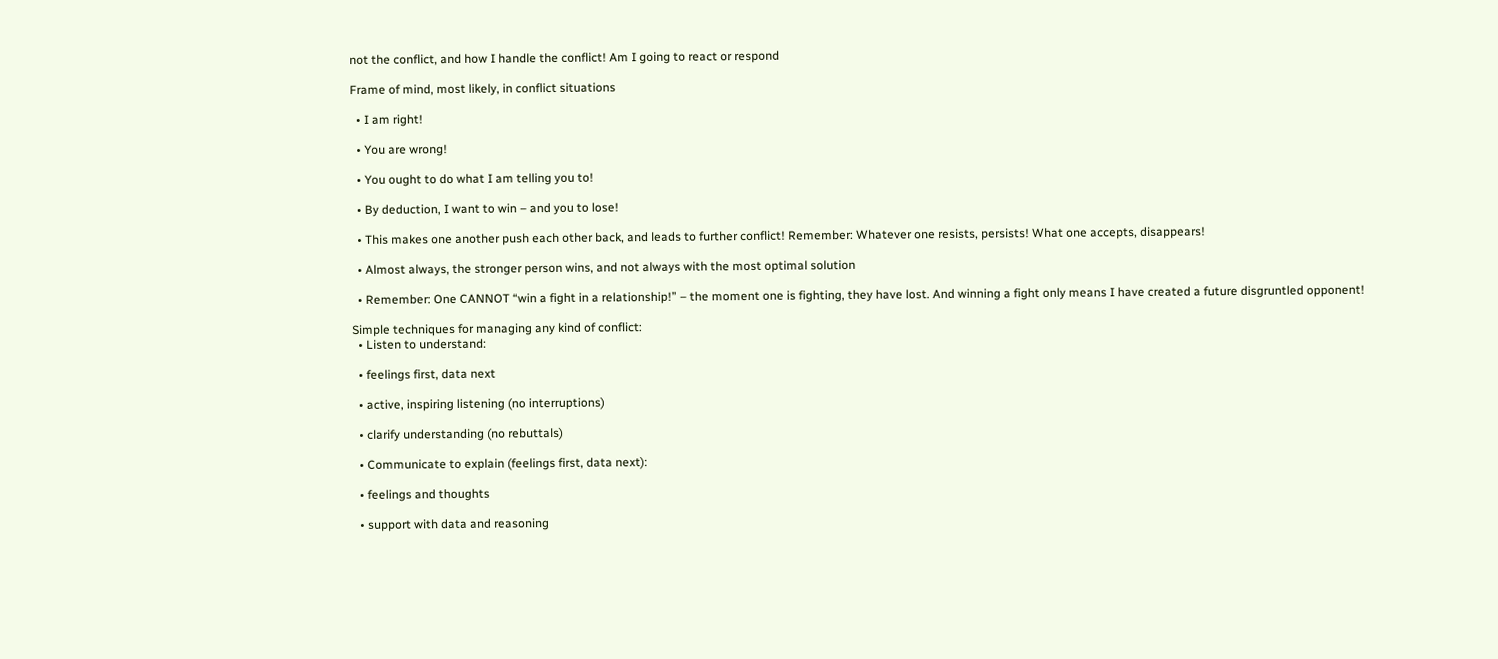not the conflict, and how I handle the conflict! Am I going to react or respond

Frame of mind, most likely, in conflict situations

  • I am right!

  • You are wrong!

  • You ought to do what I am telling you to!

  • By deduction, I want to win – and you to lose!

  • This makes one another push each other back, and leads to further conflict! Remember: Whatever one resists, persists! What one accepts, disappears!

  • Almost always, the stronger person wins, and not always with the most optimal solution

  • Remember: One CANNOT “win a fight in a relationship!” – the moment one is fighting, they have lost. And winning a fight only means I have created a future disgruntled opponent!

Simple techniques for managing any kind of conflict:
  • Listen to understand:

  • feelings first, data next

  • active, inspiring listening (no interruptions)

  • clarify understanding (no rebuttals)

  • Communicate to explain (feelings first, data next):

  • feelings and thoughts

  • support with data and reasoning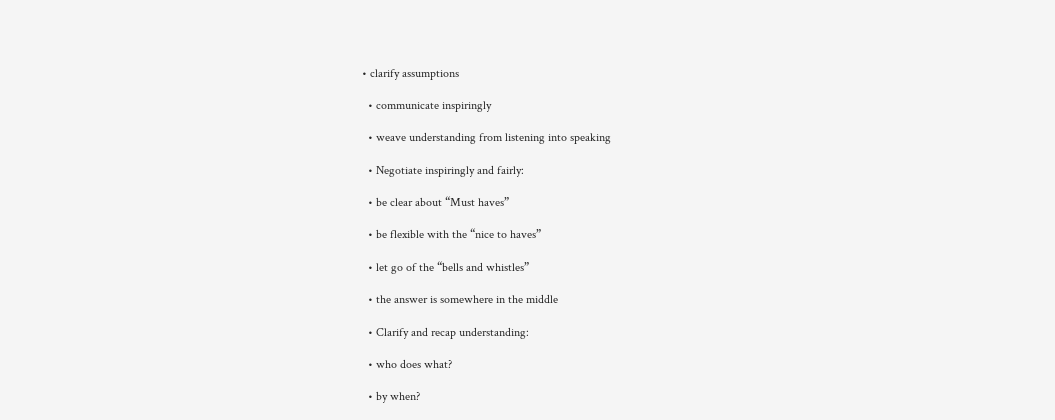• clarify assumptions

  • communicate inspiringly

  • weave understanding from listening into speaking

  • Negotiate inspiringly and fairly:

  • be clear about “Must haves”

  • be flexible with the “nice to haves”

  • let go of the “bells and whistles”

  • the answer is somewhere in the middle

  • Clarify and recap understanding:

  • who does what?

  • by when?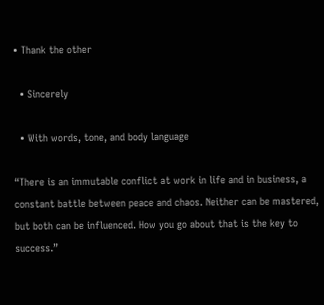• Thank the other

  • Sincerely

  • With words, tone, and body language

“There is an immutable conflict at work in life and in business, a constant battle between peace and chaos. Neither can be mastered, but both can be influenced. How you go about that is the key to success.”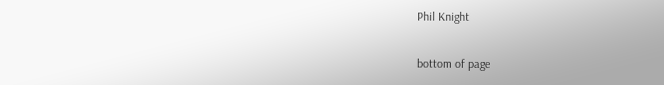Phil Knight

bottom of page